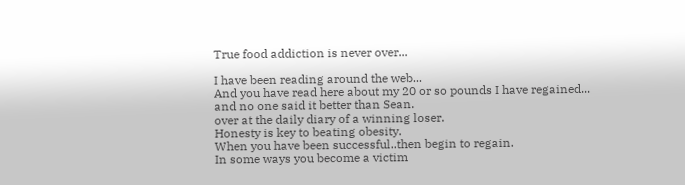True food addiction is never over...

I have been reading around the web...
And you have read here about my 20 or so pounds I have regained...
and no one said it better than Sean.
over at the daily diary of a winning loser.
Honesty is key to beating obesity.
When you have been successful..then begin to regain.
In some ways you become a victim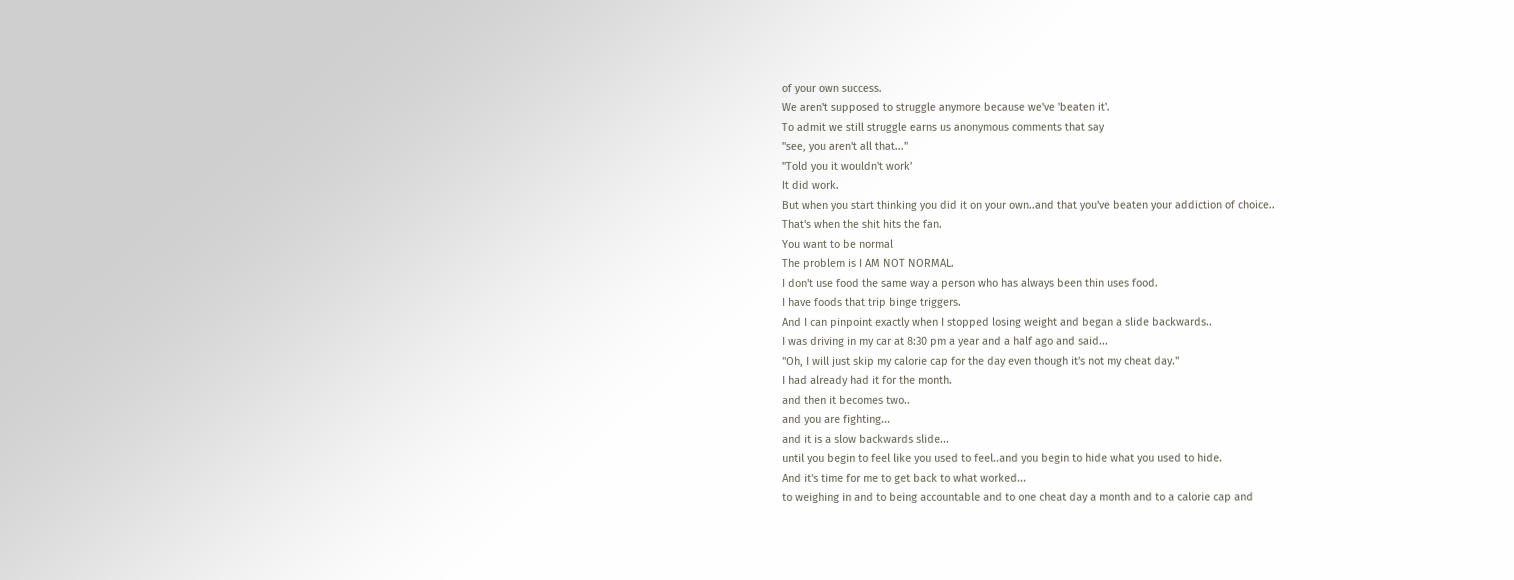of your own success.
We aren't supposed to struggle anymore because we've 'beaten it'.
To admit we still struggle earns us anonymous comments that say
"see, you aren't all that..."
"Told you it wouldn't work'
It did work.
But when you start thinking you did it on your own..and that you've beaten your addiction of choice..
That's when the shit hits the fan.
You want to be normal
The problem is I AM NOT NORMAL.
I don't use food the same way a person who has always been thin uses food.
I have foods that trip binge triggers.
And I can pinpoint exactly when I stopped losing weight and began a slide backwards..
I was driving in my car at 8:30 pm a year and a half ago and said...
"Oh, I will just skip my calorie cap for the day even though it's not my cheat day."
I had already had it for the month.
and then it becomes two..
and you are fighting...
and it is a slow backwards slide...
until you begin to feel like you used to feel..and you begin to hide what you used to hide.
And it's time for me to get back to what worked...
to weighing in and to being accountable and to one cheat day a month and to a calorie cap and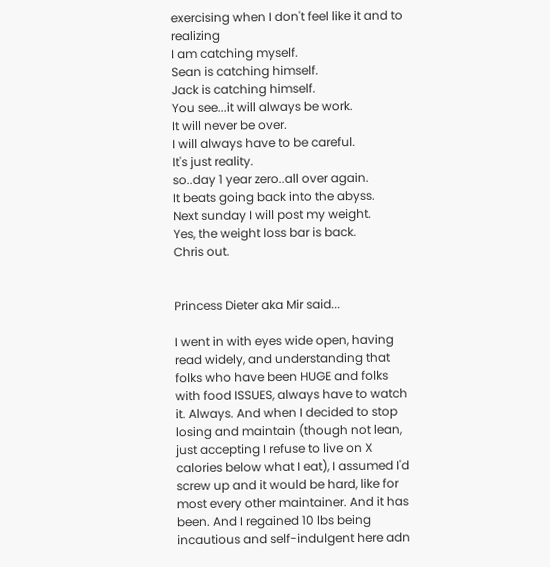exercising when I don't feel like it and to realizing
I am catching myself.
Sean is catching himself.
Jack is catching himself.
You see...it will always be work.
It will never be over.
I will always have to be careful.
It's just reality.
so..day 1 year zero..all over again.
It beats going back into the abyss.
Next sunday I will post my weight.
Yes, the weight loss bar is back.
Chris out.


Princess Dieter aka Mir said...

I went in with eyes wide open, having read widely, and understanding that folks who have been HUGE and folks with food ISSUES, always have to watch it. Always. And when I decided to stop losing and maintain (though not lean, just accepting I refuse to live on X calories below what I eat), I assumed I'd screw up and it would be hard, like for most every other maintainer. And it has been. And I regained 10 lbs being incautious and self-indulgent here adn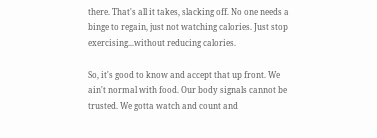there. That's all it takes, slacking off. No one needs a binge to regain, just not watching calories. Just stop exercising...without reducing calories.

So, it's good to know and accept that up front. We ain't normal with food. Our body signals cannot be trusted. We gotta watch and count and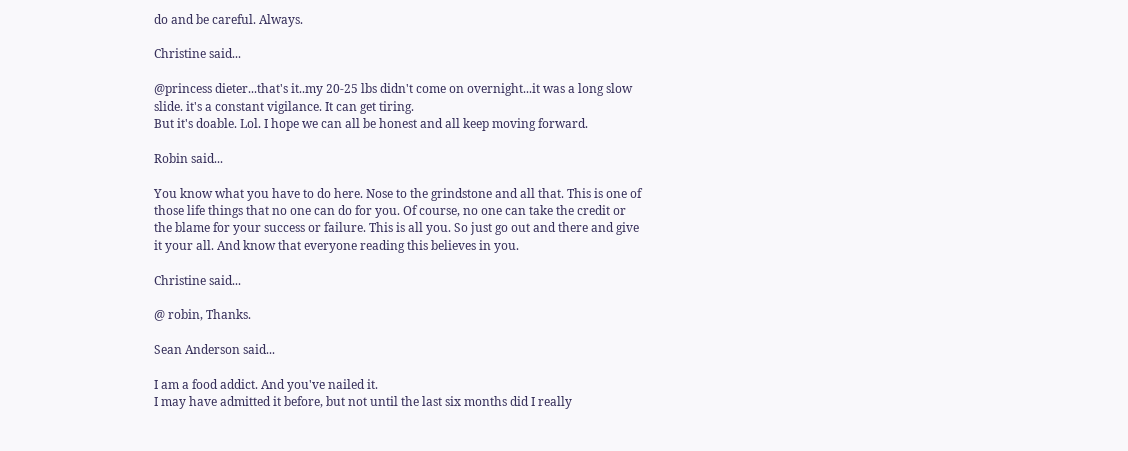do and be careful. Always.

Christine said...

@princess dieter...that's it..my 20-25 lbs didn't come on overnight...it was a long slow slide. it's a constant vigilance. It can get tiring.
But it's doable. Lol. I hope we can all be honest and all keep moving forward.

Robin said...

You know what you have to do here. Nose to the grindstone and all that. This is one of those life things that no one can do for you. Of course, no one can take the credit or the blame for your success or failure. This is all you. So just go out and there and give it your all. And know that everyone reading this believes in you.

Christine said...

@ robin, Thanks.

Sean Anderson said...

I am a food addict. And you've nailed it.
I may have admitted it before, but not until the last six months did I really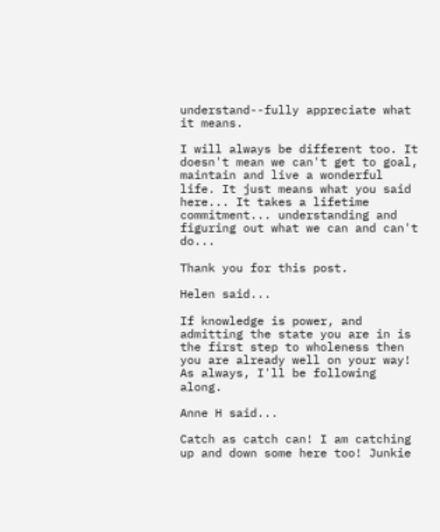understand--fully appreciate what it means.

I will always be different too. It doesn't mean we can't get to goal, maintain and live a wonderful life. It just means what you said here... It takes a lifetime commitment... understanding and figuring out what we can and can't do...

Thank you for this post.

Helen said...

If knowledge is power, and admitting the state you are in is the first step to wholeness then you are already well on your way! As always, I'll be following along.

Anne H said...

Catch as catch can! I am catching up and down some here too! Junkie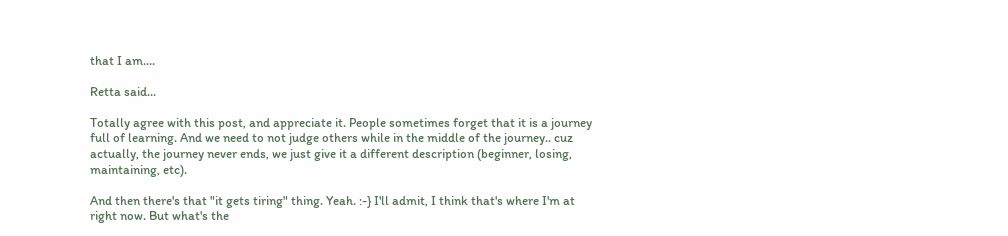that I am....

Retta said...

Totally agree with this post, and appreciate it. People sometimes forget that it is a journey full of learning. And we need to not judge others while in the middle of the journey.. cuz actually, the journey never ends, we just give it a different description (beginner, losing, maintaining, etc).

And then there's that "it gets tiring" thing. Yeah. :-} I'll admit, I think that's where I'm at right now. But what's the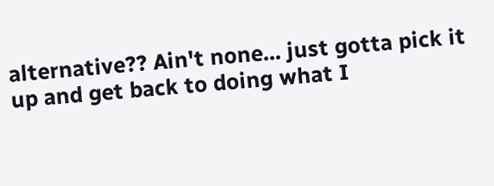alternative?? Ain't none... just gotta pick it up and get back to doing what I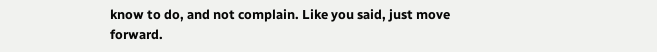know to do, and not complain. Like you said, just move forward.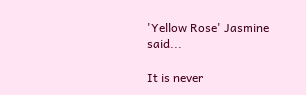'Yellow Rose' Jasmine said...

It is never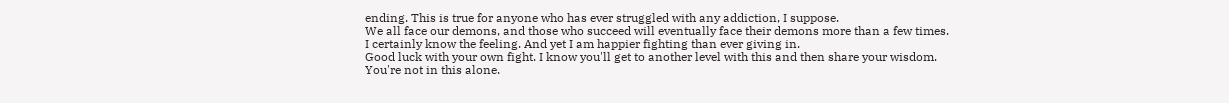ending. This is true for anyone who has ever struggled with any addiction, I suppose.
We all face our demons, and those who succeed will eventually face their demons more than a few times. I certainly know the feeling. And yet I am happier fighting than ever giving in.
Good luck with your own fight. I know you'll get to another level with this and then share your wisdom. You're not in this alone.